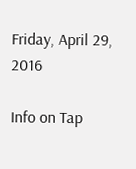Friday, April 29, 2016

Info on Tap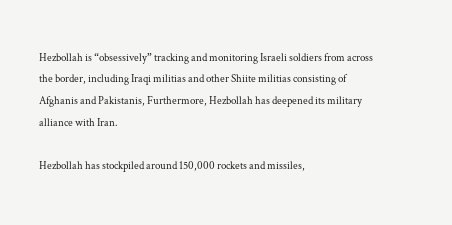Hezbollah is “obsessively” tracking and monitoring Israeli soldiers from across the border, including Iraqi militias and other Shiite militias consisting of Afghanis and Pakistanis, Furthermore, Hezbollah has deepened its military alliance with Iran.

Hezbollah has stockpiled around 150,000 rockets and missiles,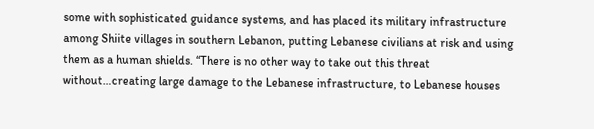some with sophisticated guidance systems, and has placed its military infrastructure among Shiite villages in southern Lebanon, putting Lebanese civilians at risk and using them as a human shields. “There is no other way to take out this threat without…creating large damage to the Lebanese infrastructure, to Lebanese houses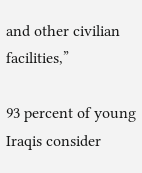and other civilian facilities,”

93 percent of young Iraqis consider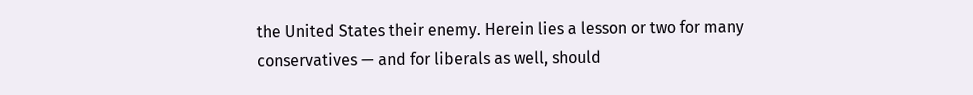the United States their enemy. Herein lies a lesson or two for many conservatives — and for liberals as well, should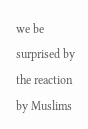we be surprised by the reaction by Muslims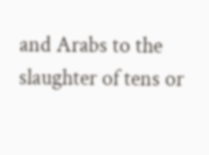and Arabs to the slaughter of tens or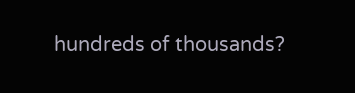hundreds of thousands?